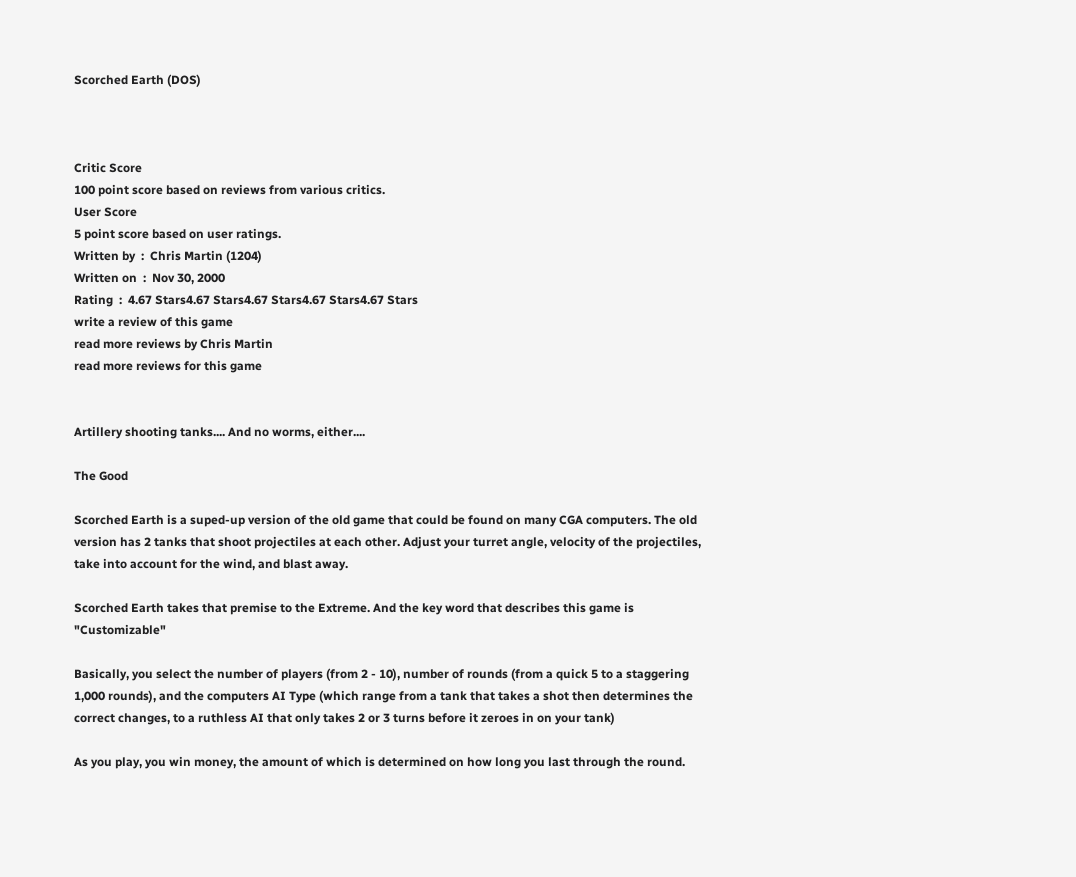Scorched Earth (DOS)



Critic Score
100 point score based on reviews from various critics.
User Score
5 point score based on user ratings.
Written by  :  Chris Martin (1204)
Written on  :  Nov 30, 2000
Rating  :  4.67 Stars4.67 Stars4.67 Stars4.67 Stars4.67 Stars
write a review of this game
read more reviews by Chris Martin
read more reviews for this game


Artillery shooting tanks.... And no worms, either....

The Good

Scorched Earth is a suped-up version of the old game that could be found on many CGA computers. The old version has 2 tanks that shoot projectiles at each other. Adjust your turret angle, velocity of the projectiles, take into account for the wind, and blast away.

Scorched Earth takes that premise to the Extreme. And the key word that describes this game is "Customizable"

Basically, you select the number of players (from 2 - 10), number of rounds (from a quick 5 to a staggering 1,000 rounds), and the computers AI Type (which range from a tank that takes a shot then determines the correct changes, to a ruthless AI that only takes 2 or 3 turns before it zeroes in on your tank)

As you play, you win money, the amount of which is determined on how long you last through the round.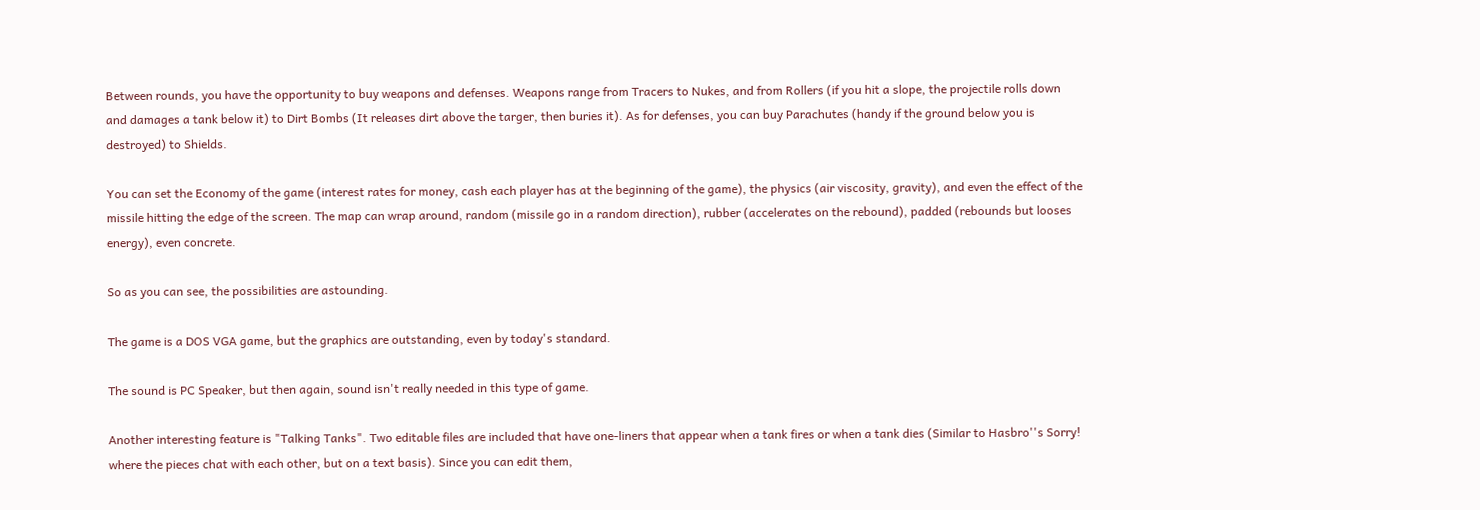Between rounds, you have the opportunity to buy weapons and defenses. Weapons range from Tracers to Nukes, and from Rollers (if you hit a slope, the projectile rolls down and damages a tank below it) to Dirt Bombs (It releases dirt above the targer, then buries it). As for defenses, you can buy Parachutes (handy if the ground below you is destroyed) to Shields.

You can set the Economy of the game (interest rates for money, cash each player has at the beginning of the game), the physics (air viscosity, gravity), and even the effect of the missile hitting the edge of the screen. The map can wrap around, random (missile go in a random direction), rubber (accelerates on the rebound), padded (rebounds but looses energy), even concrete.

So as you can see, the possibilities are astounding.

The game is a DOS VGA game, but the graphics are outstanding, even by today's standard.

The sound is PC Speaker, but then again, sound isn't really needed in this type of game.

Another interesting feature is "Talking Tanks". Two editable files are included that have one-liners that appear when a tank fires or when a tank dies (Similar to Hasbro''s Sorry! where the pieces chat with each other, but on a text basis). Since you can edit them,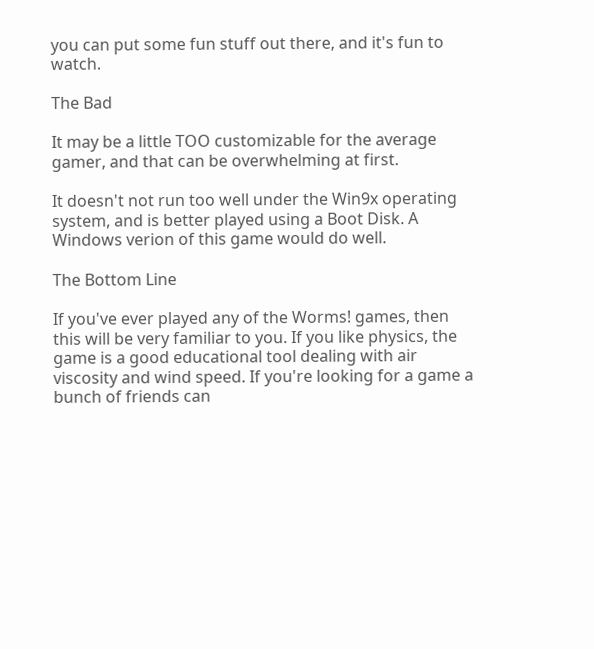you can put some fun stuff out there, and it's fun to watch.

The Bad

It may be a little TOO customizable for the average gamer, and that can be overwhelming at first.

It doesn't not run too well under the Win9x operating system, and is better played using a Boot Disk. A Windows verion of this game would do well.

The Bottom Line

If you've ever played any of the Worms! games, then this will be very familiar to you. If you like physics, the game is a good educational tool dealing with air viscosity and wind speed. If you're looking for a game a bunch of friends can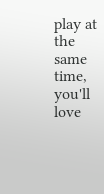play at the same time, you'll love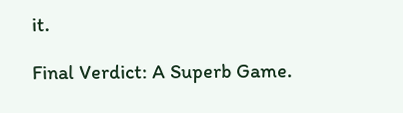it.

Final Verdict: A Superb Game.